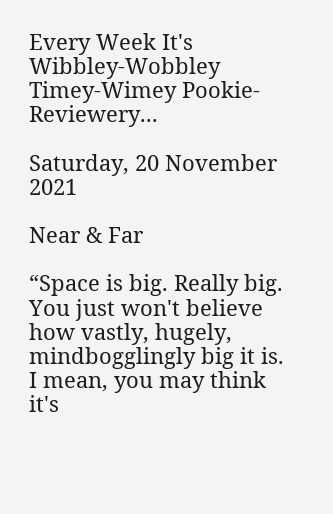Every Week It's Wibbley-Wobbley Timey-Wimey Pookie-Reviewery...

Saturday, 20 November 2021

Near & Far

“Space is big. Really big. You just won't believe how vastly, hugely, mindbogglingly big it is. I mean, you may think it's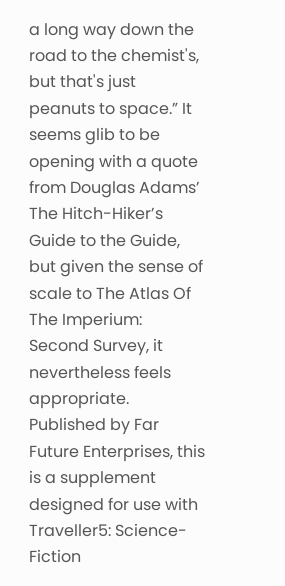a long way down the road to the chemist's, but that's just peanuts to space.” It seems glib to be opening with a quote from Douglas Adams’ The Hitch-Hiker’s Guide to the Guide, but given the sense of scale to The Atlas Of The Imperium: Second Survey, it nevertheless feels appropriate. Published by Far Future Enterprises, this is a supplement designed for use with Traveller5: Science-Fiction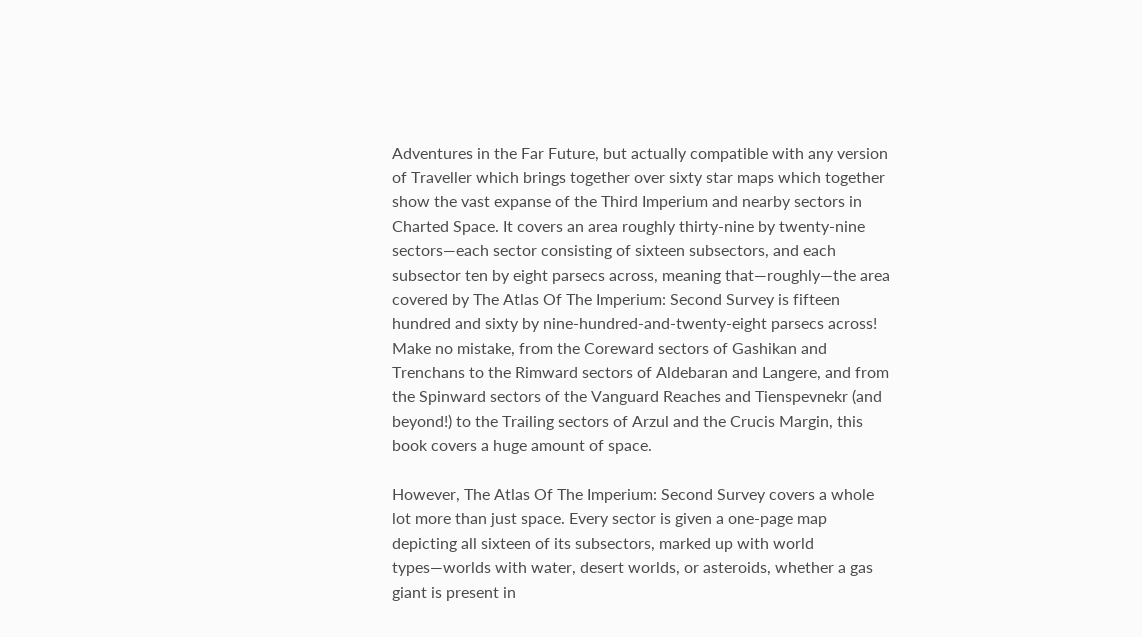Adventures in the Far Future, but actually compatible with any version of Traveller which brings together over sixty star maps which together show the vast expanse of the Third Imperium and nearby sectors in Charted Space. It covers an area roughly thirty-nine by twenty-nine sectors—each sector consisting of sixteen subsectors, and each subsector ten by eight parsecs across, meaning that—roughly—the area covered by The Atlas Of The Imperium: Second Survey is fifteen hundred and sixty by nine-hundred-and-twenty-eight parsecs across! Make no mistake, from the Coreward sectors of Gashikan and Trenchans to the Rimward sectors of Aldebaran and Langere, and from the Spinward sectors of the Vanguard Reaches and Tienspevnekr (and beyond!) to the Trailing sectors of Arzul and the Crucis Margin, this book covers a huge amount of space.

However, The Atlas Of The Imperium: Second Survey covers a whole lot more than just space. Every sector is given a one-page map depicting all sixteen of its subsectors, marked up with world types—worlds with water, desert worlds, or asteroids, whether a gas giant is present in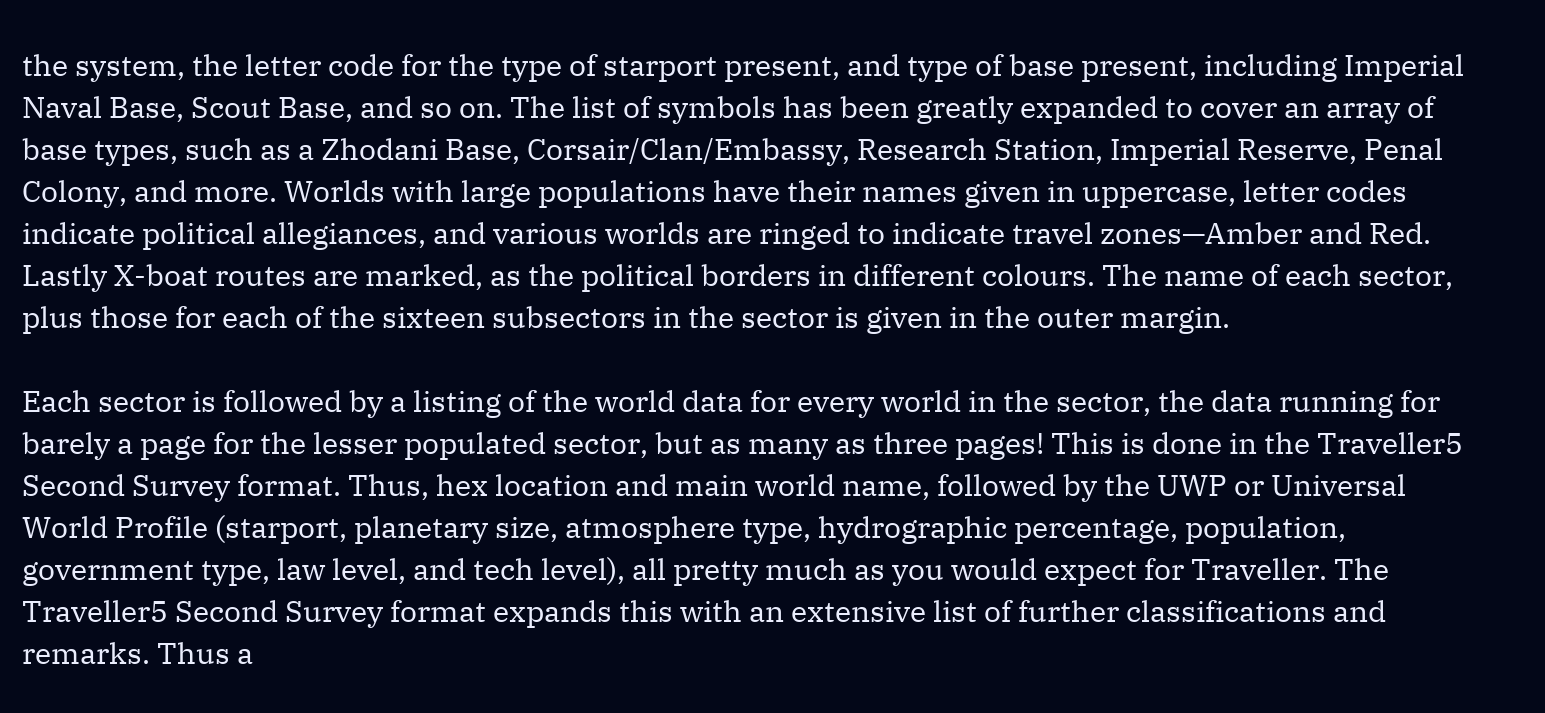the system, the letter code for the type of starport present, and type of base present, including Imperial Naval Base, Scout Base, and so on. The list of symbols has been greatly expanded to cover an array of base types, such as a Zhodani Base, Corsair/Clan/Embassy, Research Station, Imperial Reserve, Penal Colony, and more. Worlds with large populations have their names given in uppercase, letter codes indicate political allegiances, and various worlds are ringed to indicate travel zones—Amber and Red. Lastly X-boat routes are marked, as the political borders in different colours. The name of each sector, plus those for each of the sixteen subsectors in the sector is given in the outer margin.

Each sector is followed by a listing of the world data for every world in the sector, the data running for barely a page for the lesser populated sector, but as many as three pages! This is done in the Traveller5 Second Survey format. Thus, hex location and main world name, followed by the UWP or Universal World Profile (starport, planetary size, atmosphere type, hydrographic percentage, population, government type, law level, and tech level), all pretty much as you would expect for Traveller. The Traveller5 Second Survey format expands this with an extensive list of further classifications and remarks. Thus a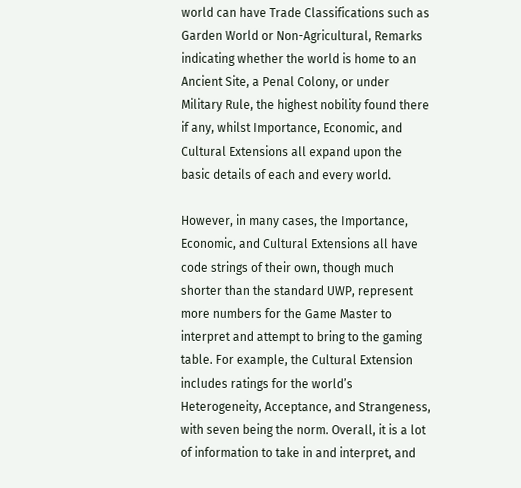world can have Trade Classifications such as Garden World or Non-Agricultural, Remarks indicating whether the world is home to an Ancient Site, a Penal Colony, or under Military Rule, the highest nobility found there if any, whilst Importance, Economic, and Cultural Extensions all expand upon the basic details of each and every world.

However, in many cases, the Importance, Economic, and Cultural Extensions all have code strings of their own, though much shorter than the standard UWP, represent more numbers for the Game Master to interpret and attempt to bring to the gaming table. For example, the Cultural Extension includes ratings for the world’s Heterogeneity, Acceptance, and Strangeness, with seven being the norm. Overall, it is a lot of information to take in and interpret, and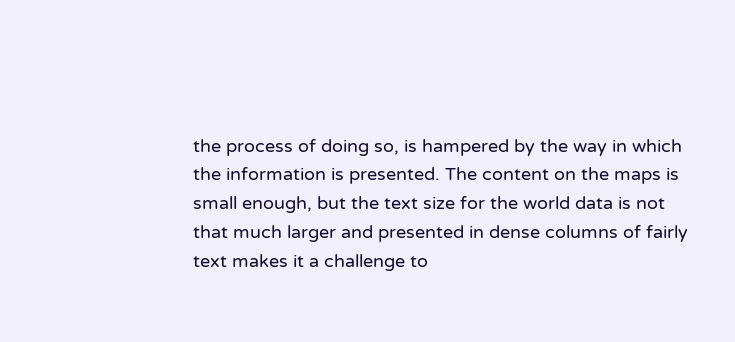the process of doing so, is hampered by the way in which the information is presented. The content on the maps is small enough, but the text size for the world data is not that much larger and presented in dense columns of fairly text makes it a challenge to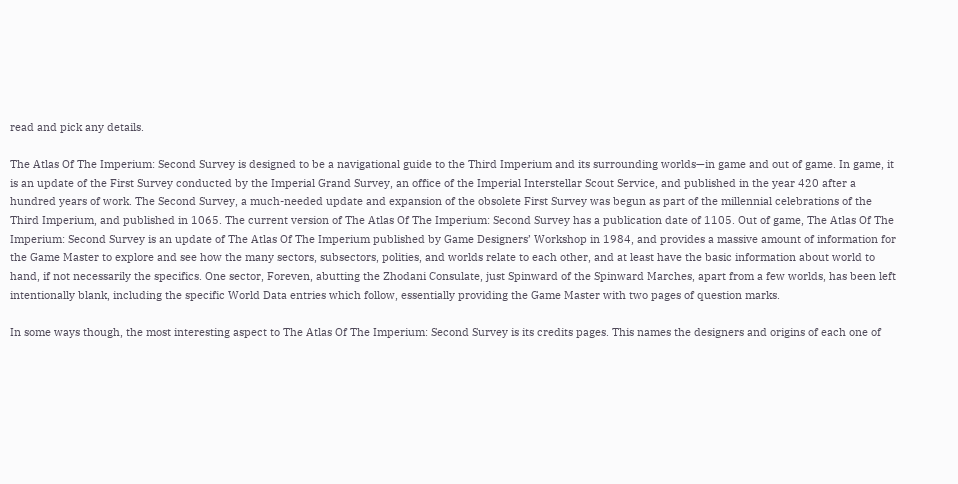read and pick any details.

The Atlas Of The Imperium: Second Survey is designed to be a navigational guide to the Third Imperium and its surrounding worlds—in game and out of game. In game, it is an update of the First Survey conducted by the Imperial Grand Survey, an office of the Imperial Interstellar Scout Service, and published in the year 420 after a hundred years of work. The Second Survey, a much-needed update and expansion of the obsolete First Survey was begun as part of the millennial celebrations of the Third Imperium, and published in 1065. The current version of The Atlas Of The Imperium: Second Survey has a publication date of 1105. Out of game, The Atlas Of The Imperium: Second Survey is an update of The Atlas Of The Imperium published by Game Designers’ Workshop in 1984, and provides a massive amount of information for the Game Master to explore and see how the many sectors, subsectors, polities, and worlds relate to each other, and at least have the basic information about world to hand, if not necessarily the specifics. One sector, Foreven, abutting the Zhodani Consulate, just Spinward of the Spinward Marches, apart from a few worlds, has been left intentionally blank, including the specific World Data entries which follow, essentially providing the Game Master with two pages of question marks.

In some ways though, the most interesting aspect to The Atlas Of The Imperium: Second Survey is its credits pages. This names the designers and origins of each one of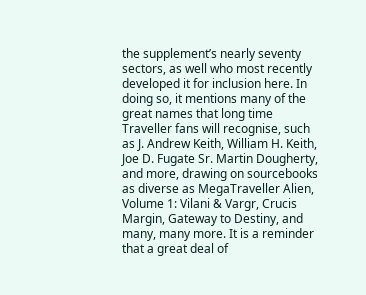the supplement’s nearly seventy sectors, as well who most recently developed it for inclusion here. In doing so, it mentions many of the great names that long time Traveller fans will recognise, such as J. Andrew Keith, William H. Keith, Joe D. Fugate Sr. Martin Dougherty, and more, drawing on sourcebooks as diverse as MegaTraveller Alien, Volume 1: Vilani & Vargr, Crucis Margin, Gateway to Destiny, and many, many more. It is a reminder that a great deal of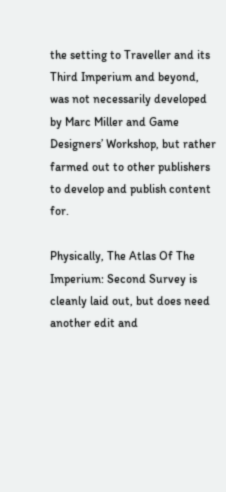the setting to Traveller and its Third Imperium and beyond, was not necessarily developed by Marc Miller and Game Designers’ Workshop, but rather farmed out to other publishers to develop and publish content for.

Physically, The Atlas Of The Imperium: Second Survey is cleanly laid out, but does need another edit and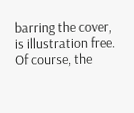barring the cover, is illustration free. Of course, the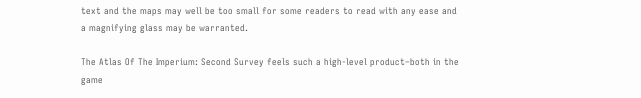text and the maps may well be too small for some readers to read with any ease and a magnifying glass may be warranted.

The Atlas Of The Imperium: Second Survey feels such a high-level product–both in the game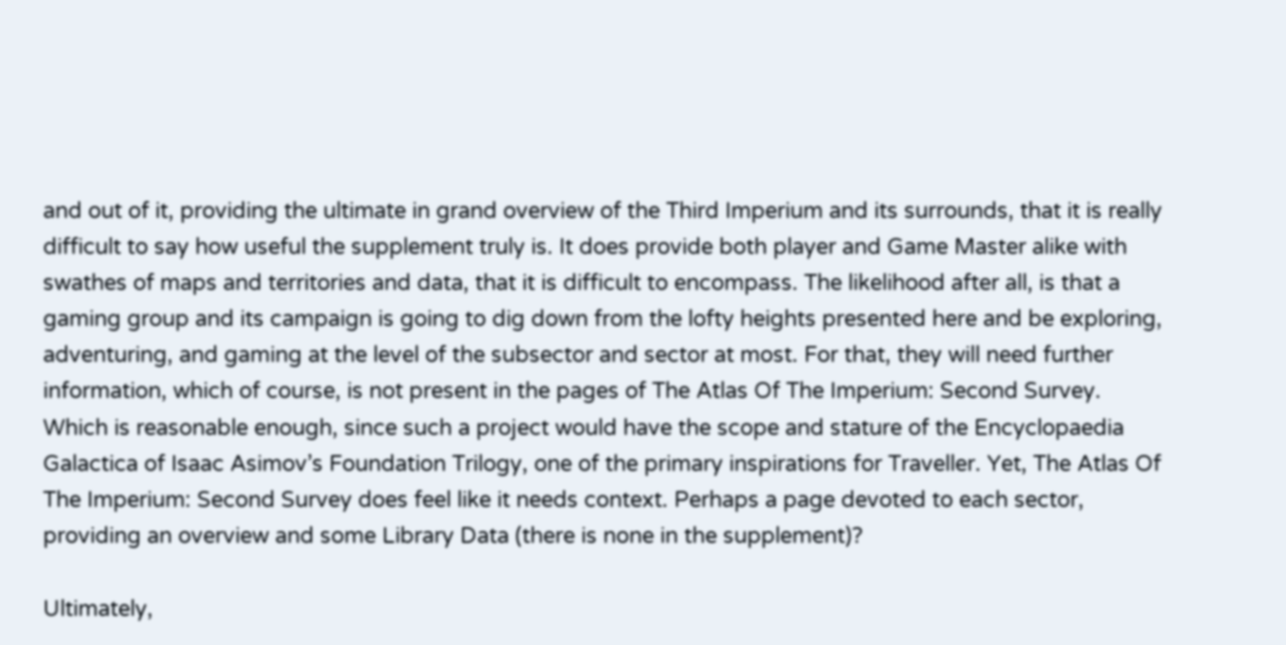and out of it, providing the ultimate in grand overview of the Third Imperium and its surrounds, that it is really difficult to say how useful the supplement truly is. It does provide both player and Game Master alike with swathes of maps and territories and data, that it is difficult to encompass. The likelihood after all, is that a gaming group and its campaign is going to dig down from the lofty heights presented here and be exploring, adventuring, and gaming at the level of the subsector and sector at most. For that, they will need further information, which of course, is not present in the pages of The Atlas Of The Imperium: Second Survey. Which is reasonable enough, since such a project would have the scope and stature of the Encyclopaedia Galactica of Isaac Asimov’s Foundation Trilogy, one of the primary inspirations for Traveller. Yet, The Atlas Of The Imperium: Second Survey does feel like it needs context. Perhaps a page devoted to each sector, providing an overview and some Library Data (there is none in the supplement)?

Ultimately,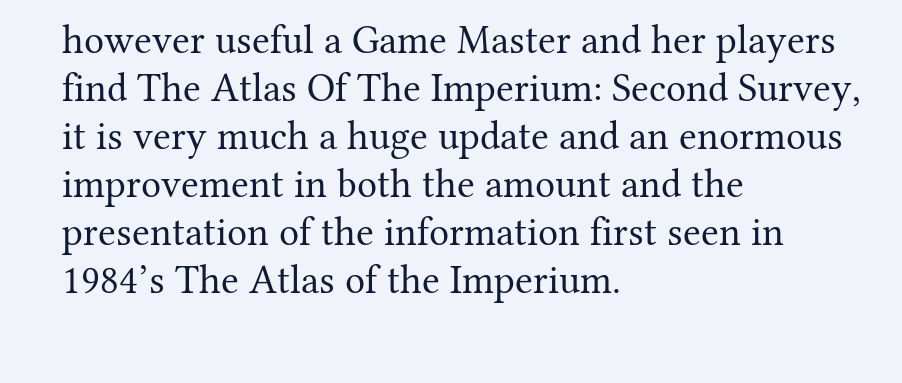however useful a Game Master and her players find The Atlas Of The Imperium: Second Survey, it is very much a huge update and an enormous improvement in both the amount and the presentation of the information first seen in 1984’s The Atlas of the Imperium.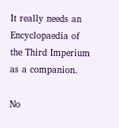It really needs an Encyclopaedia of the Third Imperium as a companion.

No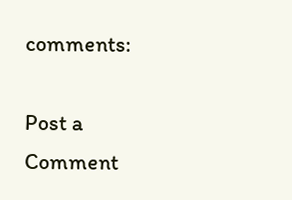comments:

Post a Comment